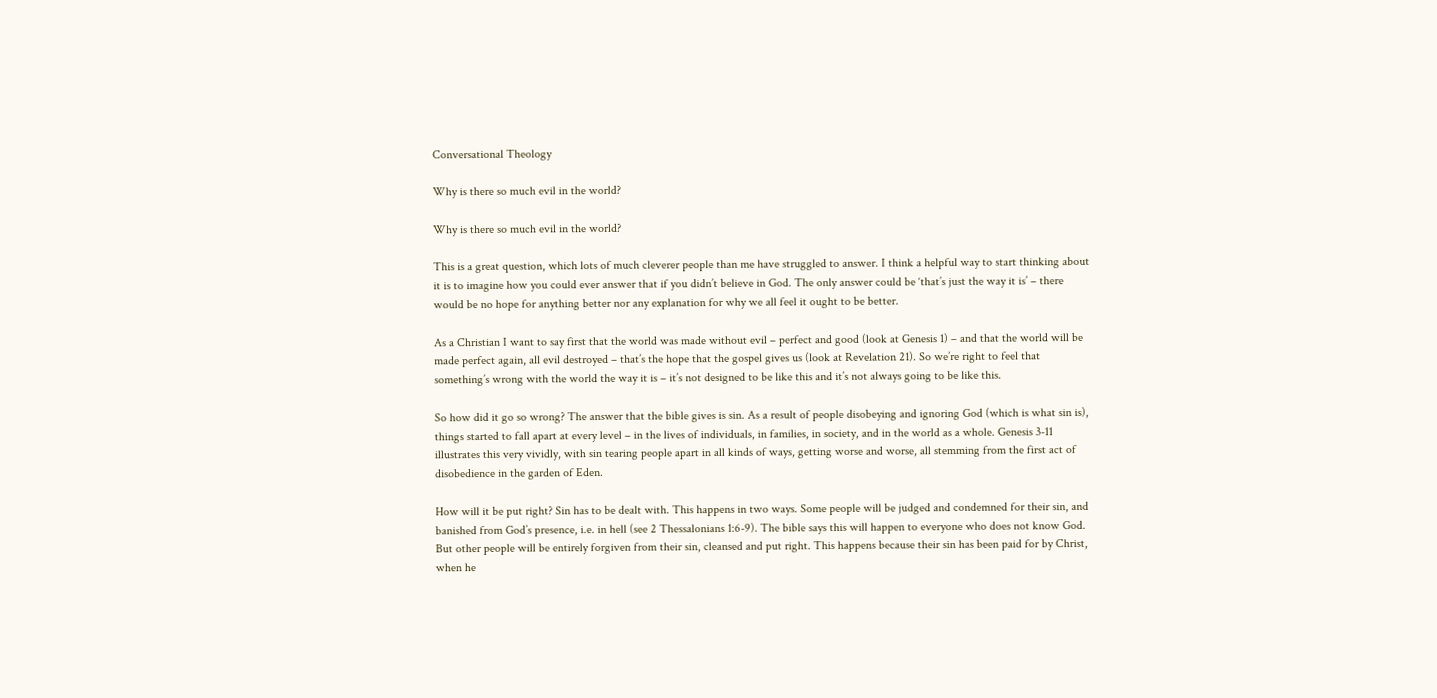Conversational Theology

Why is there so much evil in the world?

Why is there so much evil in the world?

This is a great question, which lots of much cleverer people than me have struggled to answer. I think a helpful way to start thinking about it is to imagine how you could ever answer that if you didn’t believe in God. The only answer could be ‘that’s just the way it is’ – there would be no hope for anything better nor any explanation for why we all feel it ought to be better.

As a Christian I want to say first that the world was made without evil – perfect and good (look at Genesis 1) – and that the world will be made perfect again, all evil destroyed – that’s the hope that the gospel gives us (look at Revelation 21). So we’re right to feel that something’s wrong with the world the way it is – it’s not designed to be like this and it’s not always going to be like this.

So how did it go so wrong? The answer that the bible gives is sin. As a result of people disobeying and ignoring God (which is what sin is), things started to fall apart at every level – in the lives of individuals, in families, in society, and in the world as a whole. Genesis 3-11 illustrates this very vividly, with sin tearing people apart in all kinds of ways, getting worse and worse, all stemming from the first act of disobedience in the garden of Eden.

How will it be put right? Sin has to be dealt with. This happens in two ways. Some people will be judged and condemned for their sin, and banished from God’s presence, i.e. in hell (see 2 Thessalonians 1:6-9). The bible says this will happen to everyone who does not know God. But other people will be entirely forgiven from their sin, cleansed and put right. This happens because their sin has been paid for by Christ, when he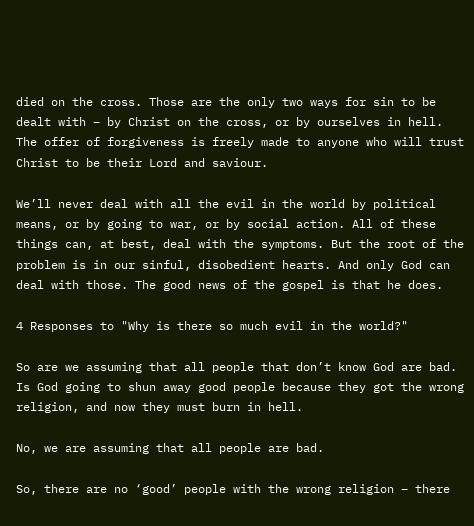died on the cross. Those are the only two ways for sin to be dealt with – by Christ on the cross, or by ourselves in hell. The offer of forgiveness is freely made to anyone who will trust Christ to be their Lord and saviour.

We’ll never deal with all the evil in the world by political means, or by going to war, or by social action. All of these things can, at best, deal with the symptoms. But the root of the problem is in our sinful, disobedient hearts. And only God can deal with those. The good news of the gospel is that he does.

4 Responses to "Why is there so much evil in the world?"

So are we assuming that all people that don’t know God are bad. Is God going to shun away good people because they got the wrong religion, and now they must burn in hell.

No, we are assuming that all people are bad.

So, there are no ‘good’ people with the wrong religion – there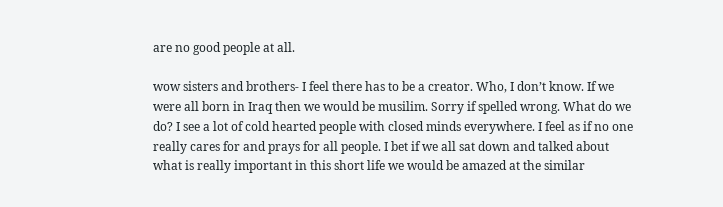are no good people at all.

wow sisters and brothers- I feel there has to be a creator. Who, I don’t know. If we were all born in Iraq then we would be musilim. Sorry if spelled wrong. What do we do? I see a lot of cold hearted people with closed minds everywhere. I feel as if no one really cares for and prays for all people. I bet if we all sat down and talked about what is really important in this short life we would be amazed at the similar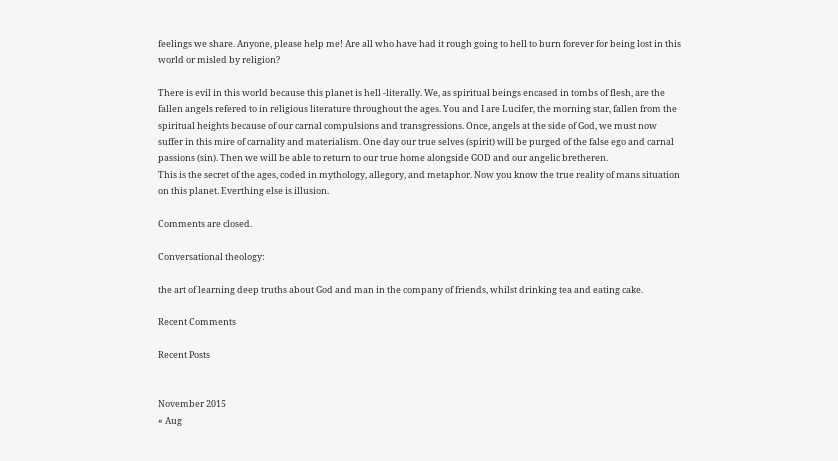feelings we share. Anyone, please help me! Are all who have had it rough going to hell to burn forever for being lost in this world or misled by religion?

There is evil in this world because this planet is hell -literally. We, as spiritual beings encased in tombs of flesh, are the fallen angels refered to in religious literature throughout the ages. You and I are Lucifer, the morning star, fallen from the spiritual heights because of our carnal compulsions and transgressions. Once, angels at the side of God, we must now suffer in this mire of carnality and materialism. One day our true selves (spirit) will be purged of the false ego and carnal passions (sin). Then we will be able to return to our true home alongside GOD and our angelic bretheren.
This is the secret of the ages, coded in mythology, allegory, and metaphor. Now you know the true reality of mans situation on this planet. Everthing else is illusion.

Comments are closed.

Conversational theology:

the art of learning deep truths about God and man in the company of friends, whilst drinking tea and eating cake.

Recent Comments

Recent Posts


November 2015
« Aug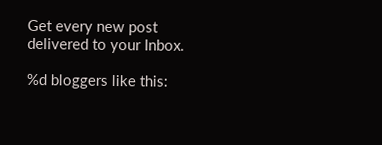Get every new post delivered to your Inbox.

%d bloggers like this: